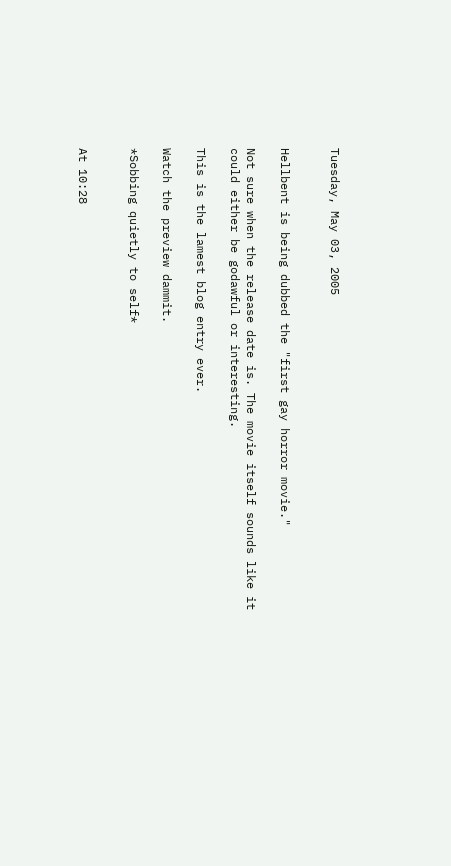Tuesday, May 03, 2005


Hellbent is being dubbed the "first gay horror movie."

Not sure when the release date is. The movie itself sounds like it could either be godawful or interesting.

This is the lamest blog entry ever.

Watch the preview dammit.

*Sobbing quietly to self*


At 10:28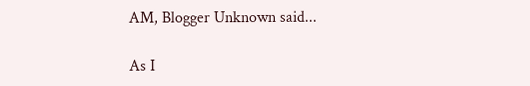AM, Blogger Unknown said...

As I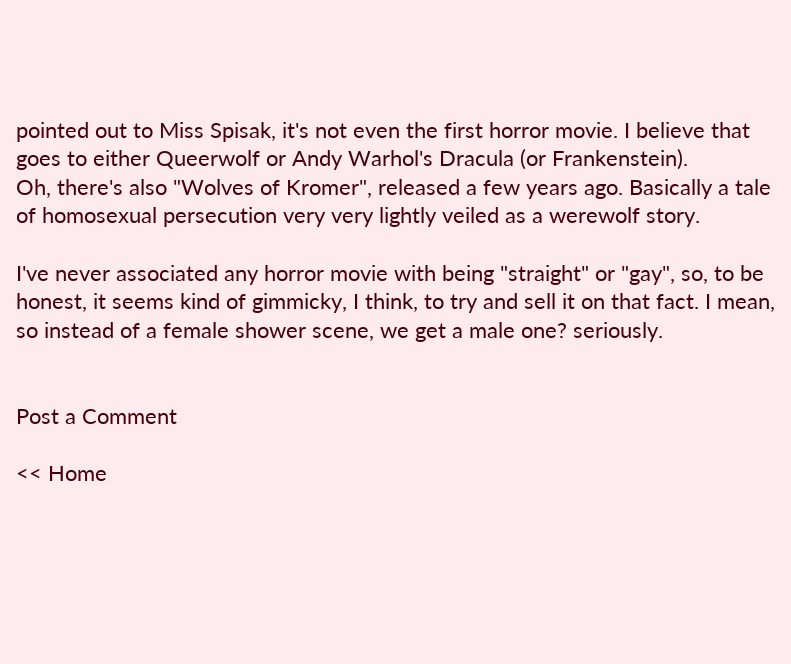pointed out to Miss Spisak, it's not even the first horror movie. I believe that goes to either Queerwolf or Andy Warhol's Dracula (or Frankenstein).
Oh, there's also "Wolves of Kromer", released a few years ago. Basically a tale of homosexual persecution very very lightly veiled as a werewolf story.

I've never associated any horror movie with being "straight" or "gay", so, to be honest, it seems kind of gimmicky, I think, to try and sell it on that fact. I mean, so instead of a female shower scene, we get a male one? seriously.


Post a Comment

<< Home